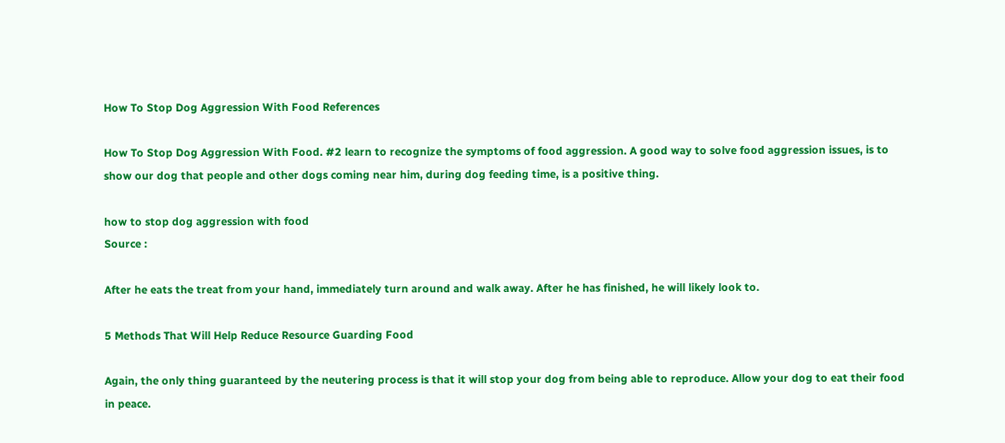How To Stop Dog Aggression With Food References

How To Stop Dog Aggression With Food. #2 learn to recognize the symptoms of food aggression. A good way to solve food aggression issues, is to show our dog that people and other dogs coming near him, during dog feeding time, is a positive thing.

how to stop dog aggression with food
Source :

After he eats the treat from your hand, immediately turn around and walk away. After he has finished, he will likely look to.

5 Methods That Will Help Reduce Resource Guarding Food

Again, the only thing guaranteed by the neutering process is that it will stop your dog from being able to reproduce. Allow your dog to eat their food in peace.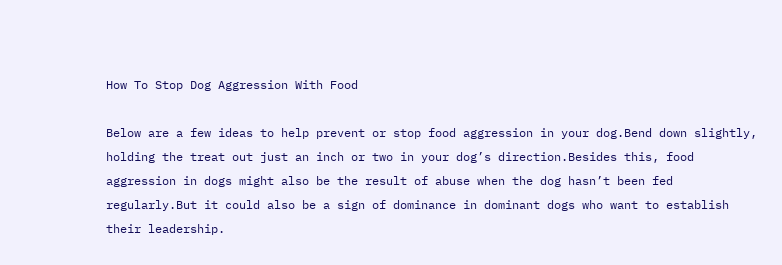How To Stop Dog Aggression With Food

Below are a few ideas to help prevent or stop food aggression in your dog.Bend down slightly, holding the treat out just an inch or two in your dog’s direction.Besides this, food aggression in dogs might also be the result of abuse when the dog hasn’t been fed regularly.But it could also be a sign of dominance in dominant dogs who want to establish their leadership.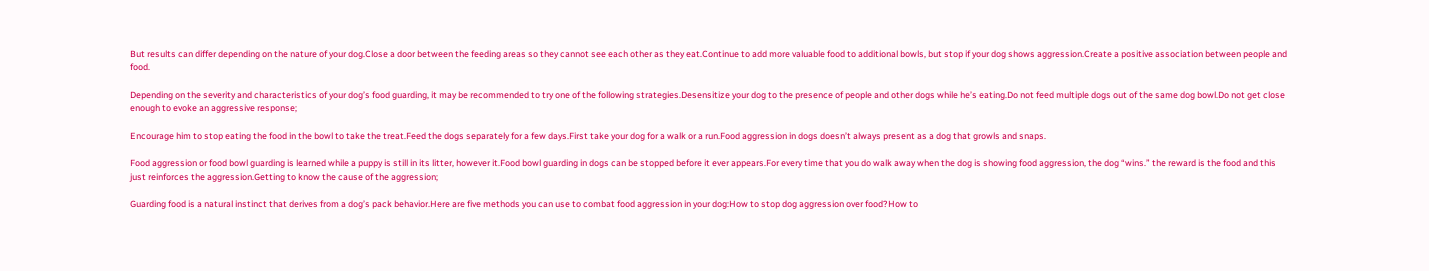But results can differ depending on the nature of your dog.Close a door between the feeding areas so they cannot see each other as they eat.Continue to add more valuable food to additional bowls, but stop if your dog shows aggression.Create a positive association between people and food.

Depending on the severity and characteristics of your dog’s food guarding, it may be recommended to try one of the following strategies.Desensitize your dog to the presence of people and other dogs while he’s eating.Do not feed multiple dogs out of the same dog bowl.Do not get close enough to evoke an aggressive response;

Encourage him to stop eating the food in the bowl to take the treat.Feed the dogs separately for a few days.First take your dog for a walk or a run.Food aggression in dogs doesn’t always present as a dog that growls and snaps.

Food aggression or food bowl guarding is learned while a puppy is still in its litter, however it.Food bowl guarding in dogs can be stopped before it ever appears.For every time that you do walk away when the dog is showing food aggression, the dog “wins.” the reward is the food and this just reinforces the aggression.Getting to know the cause of the aggression;

Guarding food is a natural instinct that derives from a dog’s pack behavior.Here are five methods you can use to combat food aggression in your dog:How to stop dog aggression over food?How to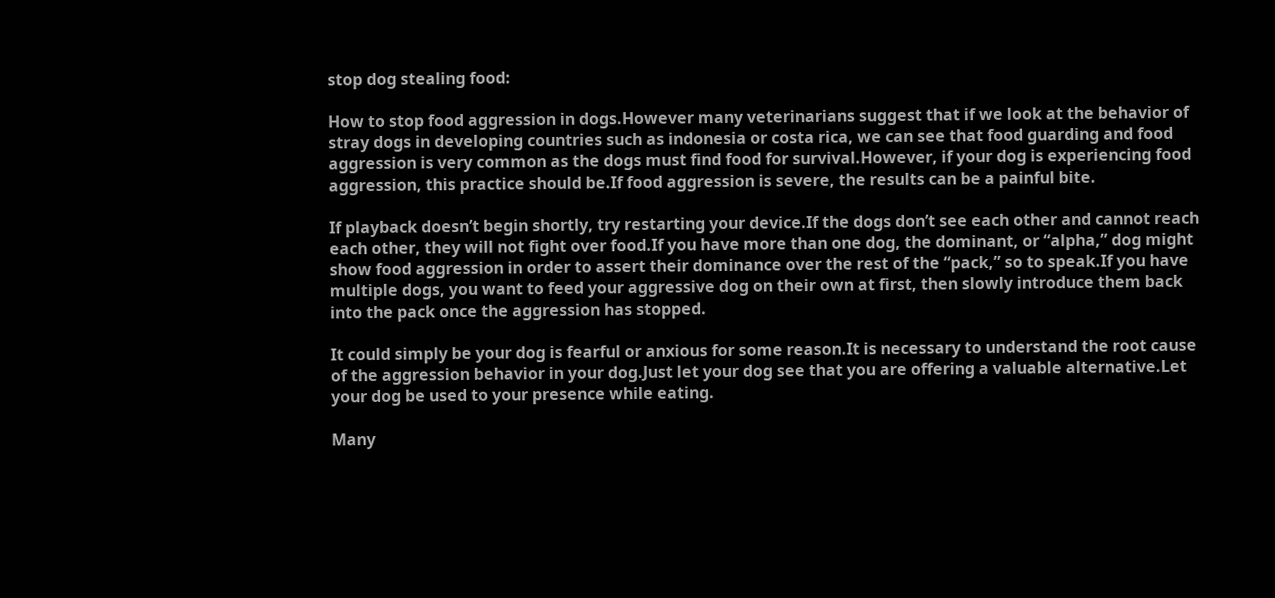stop dog stealing food:

How to stop food aggression in dogs.However many veterinarians suggest that if we look at the behavior of stray dogs in developing countries such as indonesia or costa rica, we can see that food guarding and food aggression is very common as the dogs must find food for survival.However, if your dog is experiencing food aggression, this practice should be.If food aggression is severe, the results can be a painful bite.

If playback doesn’t begin shortly, try restarting your device.If the dogs don’t see each other and cannot reach each other, they will not fight over food.If you have more than one dog, the dominant, or “alpha,” dog might show food aggression in order to assert their dominance over the rest of the “pack,” so to speak.If you have multiple dogs, you want to feed your aggressive dog on their own at first, then slowly introduce them back into the pack once the aggression has stopped.

It could simply be your dog is fearful or anxious for some reason.It is necessary to understand the root cause of the aggression behavior in your dog.Just let your dog see that you are offering a valuable alternative.Let your dog be used to your presence while eating.

Many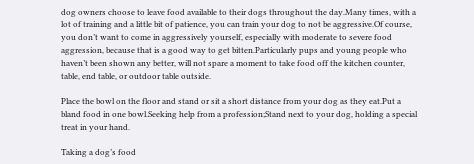dog owners choose to leave food available to their dogs throughout the day.Many times, with a lot of training and a little bit of patience, you can train your dog to not be aggressive.Of course, you don’t want to come in aggressively yourself, especially with moderate to severe food aggression, because that is a good way to get bitten.Particularly pups and young people who haven’t been shown any better, will not spare a moment to take food off the kitchen counter, table, end table, or outdoor table outside.

Place the bowl on the floor and stand or sit a short distance from your dog as they eat.Put a bland food in one bowl.Seeking help from a profession;Stand next to your dog, holding a special treat in your hand.

Taking a dog’s food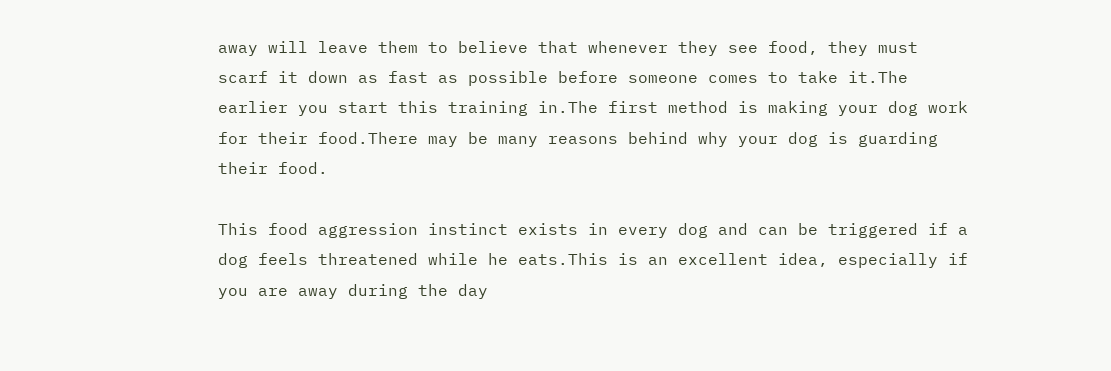away will leave them to believe that whenever they see food, they must scarf it down as fast as possible before someone comes to take it.The earlier you start this training in.The first method is making your dog work for their food.There may be many reasons behind why your dog is guarding their food.

This food aggression instinct exists in every dog and can be triggered if a dog feels threatened while he eats.This is an excellent idea, especially if you are away during the day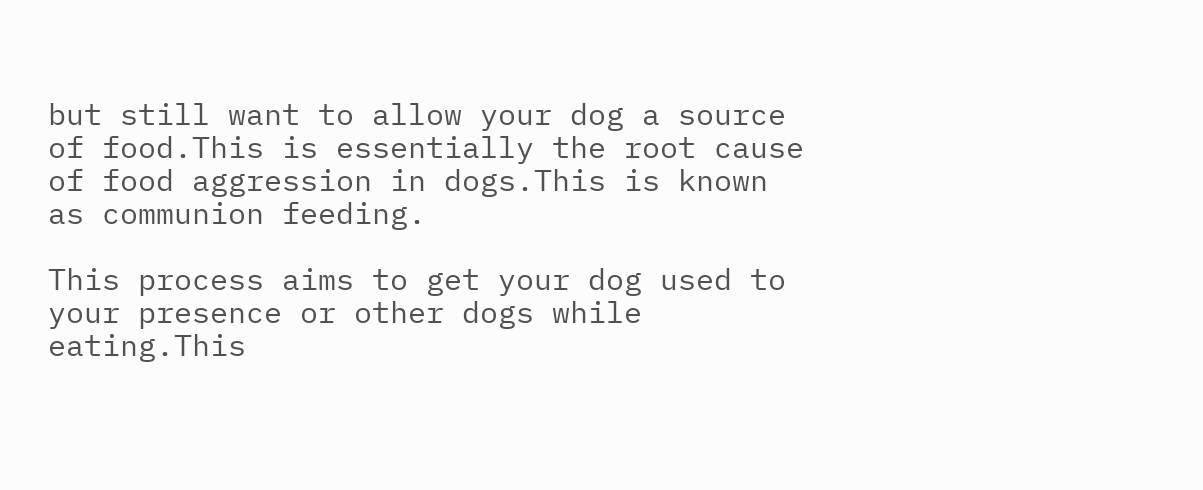but still want to allow your dog a source of food.This is essentially the root cause of food aggression in dogs.This is known as communion feeding.

This process aims to get your dog used to your presence or other dogs while eating.This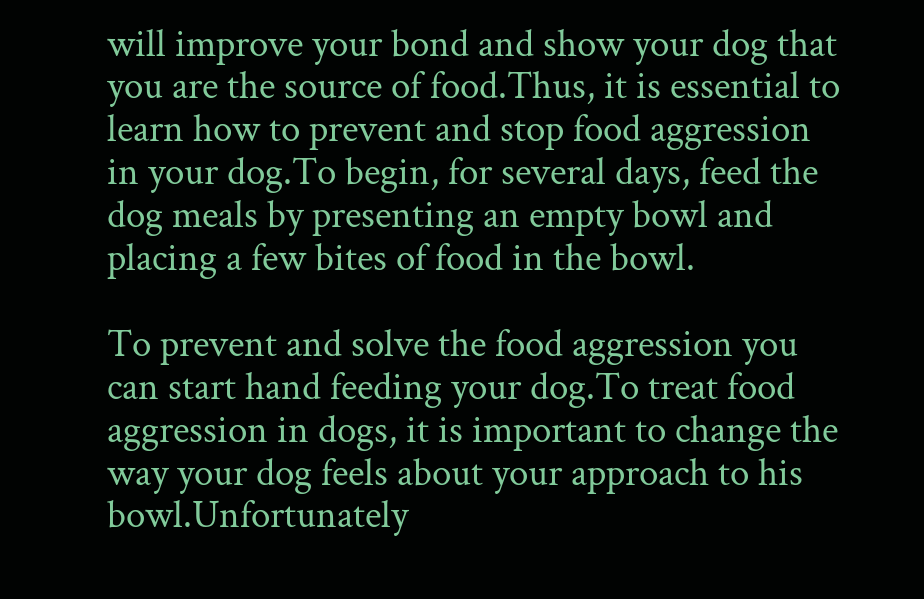will improve your bond and show your dog that you are the source of food.Thus, it is essential to learn how to prevent and stop food aggression in your dog.To begin, for several days, feed the dog meals by presenting an empty bowl and placing a few bites of food in the bowl.

To prevent and solve the food aggression you can start hand feeding your dog.To treat food aggression in dogs, it is important to change the way your dog feels about your approach to his bowl.Unfortunately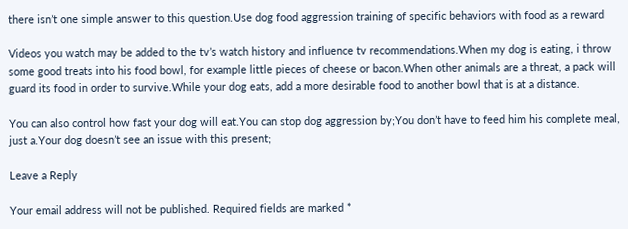there isn’t one simple answer to this question.Use dog food aggression training of specific behaviors with food as a reward

Videos you watch may be added to the tv’s watch history and influence tv recommendations.When my dog is eating, i throw some good treats into his food bowl, for example little pieces of cheese or bacon.When other animals are a threat, a pack will guard its food in order to survive.While your dog eats, add a more desirable food to another bowl that is at a distance.

You can also control how fast your dog will eat.You can stop dog aggression by;You don’t have to feed him his complete meal, just a.Your dog doesn’t see an issue with this present;

Leave a Reply

Your email address will not be published. Required fields are marked *